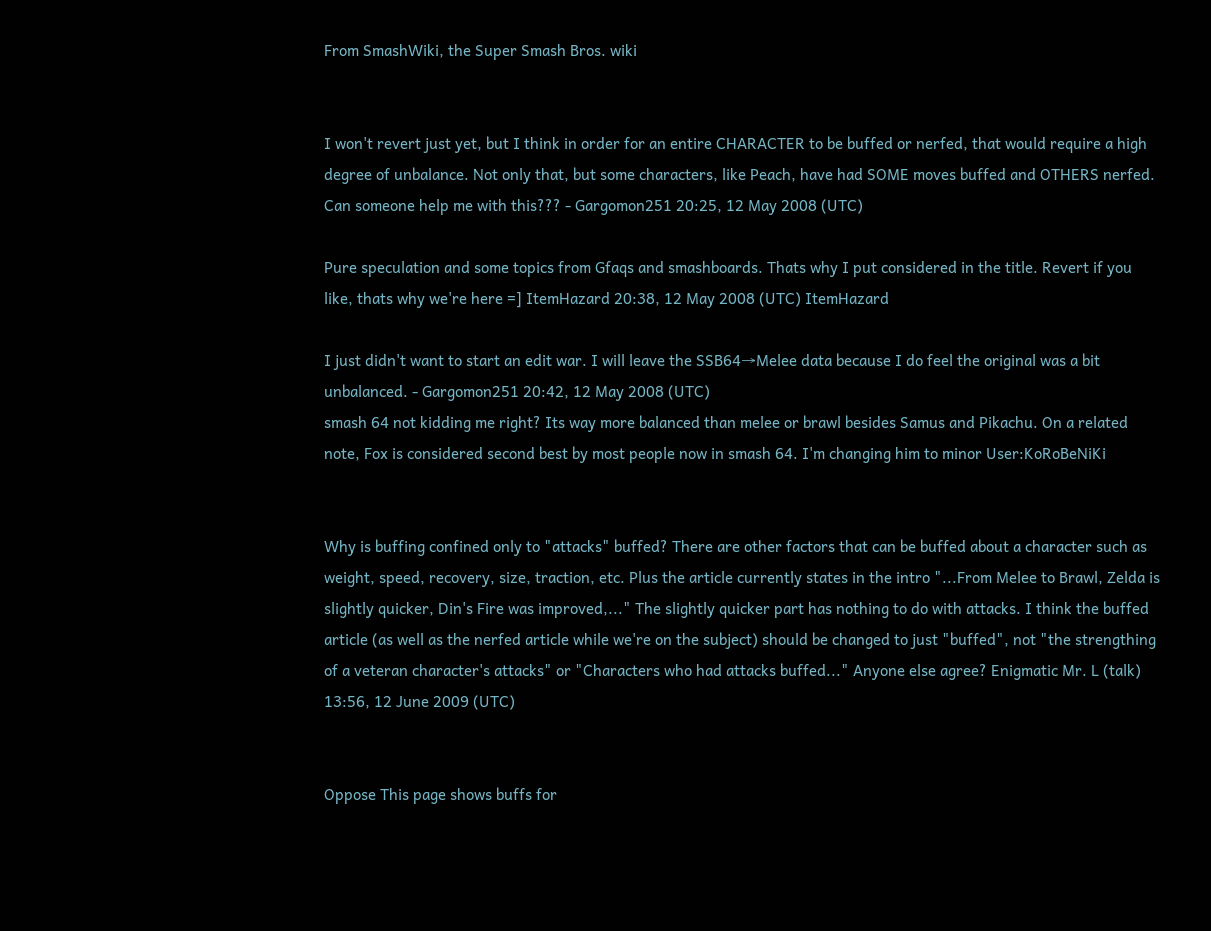From SmashWiki, the Super Smash Bros. wiki


I won't revert just yet, but I think in order for an entire CHARACTER to be buffed or nerfed, that would require a high degree of unbalance. Not only that, but some characters, like Peach, have had SOME moves buffed and OTHERS nerfed. Can someone help me with this??? - Gargomon251 20:25, 12 May 2008 (UTC)

Pure speculation and some topics from Gfaqs and smashboards. Thats why I put considered in the title. Revert if you like, thats why we're here =] ItemHazard 20:38, 12 May 2008 (UTC) ItemHazard

I just didn't want to start an edit war. I will leave the SSB64→Melee data because I do feel the original was a bit unbalanced. - Gargomon251 20:42, 12 May 2008 (UTC)
smash 64 not kidding me right? Its way more balanced than melee or brawl besides Samus and Pikachu. On a related note, Fox is considered second best by most people now in smash 64. I'm changing him to minor User:KoRoBeNiKi


Why is buffing confined only to "attacks" buffed? There are other factors that can be buffed about a character such as weight, speed, recovery, size, traction, etc. Plus the article currently states in the intro "...From Melee to Brawl, Zelda is slightly quicker, Din's Fire was improved,..." The slightly quicker part has nothing to do with attacks. I think the buffed article (as well as the nerfed article while we're on the subject) should be changed to just "buffed", not "the strengthing of a veteran character's attacks" or "Characters who had attacks buffed..." Anyone else agree? Enigmatic Mr. L (talk) 13:56, 12 June 2009 (UTC)


Oppose This page shows buffs for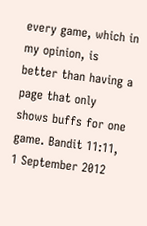every game, which in my opinion, is better than having a page that only shows buffs for one game. Bandit 11:11, 1 September 2012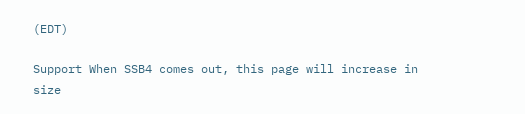(EDT)

Support When SSB4 comes out, this page will increase in size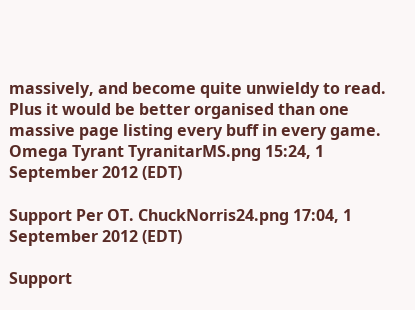massively, and become quite unwieldy to read. Plus it would be better organised than one massive page listing every buff in every game. Omega Tyrant TyranitarMS.png 15:24, 1 September 2012 (EDT)

Support Per OT. ChuckNorris24.png 17:04, 1 September 2012 (EDT)

Support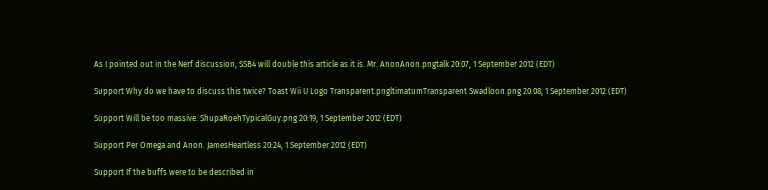As I pointed out in the Nerf discussion, SSB4 will double this article as it is. Mr. AnonAnon.pngtalk 20:07, 1 September 2012 (EDT)

Support Why do we have to discuss this twice? Toast Wii U Logo Transparent.pngltimatumTransparent Swadloon.png 20:08, 1 September 2012 (EDT)

Support Will be too massive. ShupaRoehTypicalGuy.png 20:19, 1 September 2012 (EDT)

Support Per Omega and Anon. JamesHeartless 20:24, 1 September 2012 (EDT)

Support If the buffs were to be described in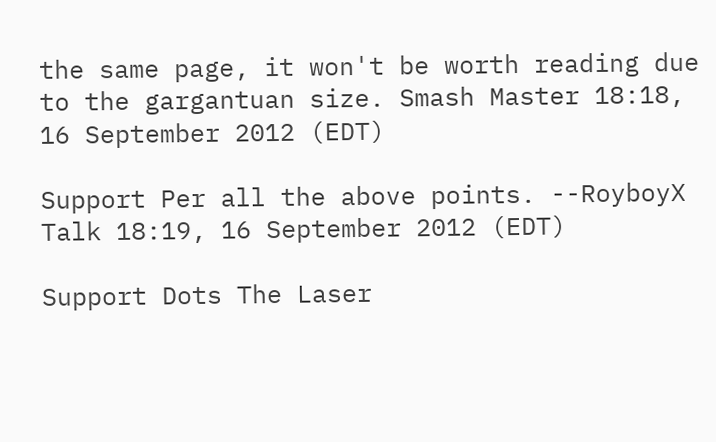the same page, it won't be worth reading due to the gargantuan size. Smash Master 18:18, 16 September 2012 (EDT)

Support Per all the above points. --RoyboyX Talk 18:19, 16 September 2012 (EDT)

Support Dots The Laser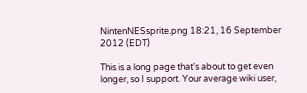NintenNESsprite.png 18:21, 16 September 2012 (EDT)

This is a long page that's about to get even longer, so I support. Your average wiki user,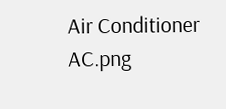Air Conditioner AC.png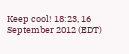Keep cool! 18:23, 16 September 2012 (EDT)